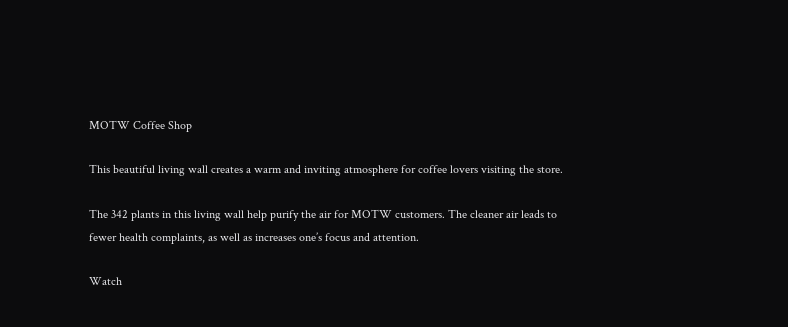MOTW Coffee Shop

This beautiful living wall creates a warm and inviting atmosphere for coffee lovers visiting the store.

The 342 plants in this living wall help purify the air for MOTW customers. The cleaner air leads to fewer health complaints, as well as increases one’s focus and attention.

Watch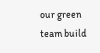our green team build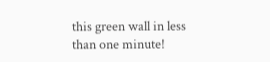this green wall in less than one minute!